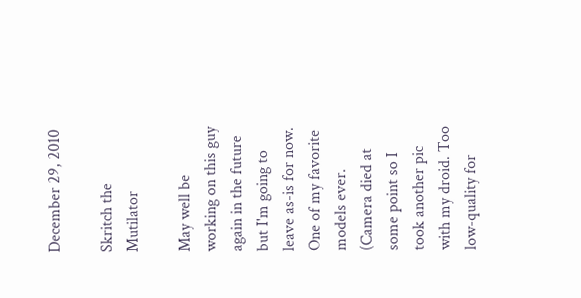December 29, 2010

Skritch the Mutilator

May well be working on this guy again in the future but I'm going to leave as-is for now. One of my favorite models ever. (Camera died at some point so I took another pic with my droid. Too low-quality for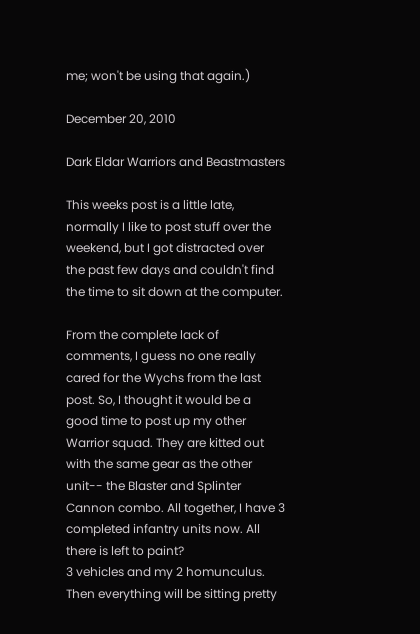me; won't be using that again.)

December 20, 2010

Dark Eldar Warriors and Beastmasters

This weeks post is a little late, normally I like to post stuff over the weekend, but I got distracted over the past few days and couldn't find the time to sit down at the computer.

From the complete lack of comments, I guess no one really cared for the Wychs from the last post. So, I thought it would be a good time to post up my other Warrior squad. They are kitted out with the same gear as the other unit-- the Blaster and Splinter Cannon combo. All together, I have 3 completed infantry units now. All there is left to paint?
3 vehicles and my 2 homunculus. Then everything will be sitting pretty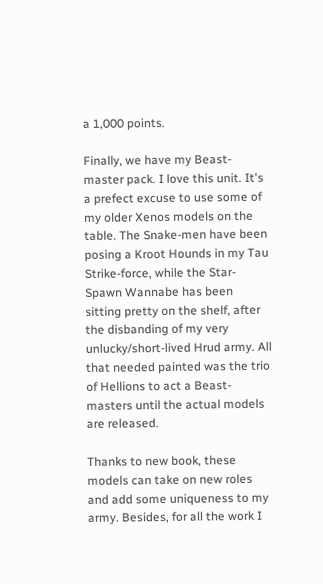a 1,000 points.

Finally, we have my Beast-master pack. I love this unit. It's a prefect excuse to use some of my older Xenos models on the table. The Snake-men have been posing a Kroot Hounds in my Tau Strike-force, while the Star-Spawn Wannabe has been sitting pretty on the shelf, after the disbanding of my very unlucky/short-lived Hrud army. All that needed painted was the trio of Hellions to act a Beast-masters until the actual models are released.

Thanks to new book, these models can take on new roles and add some uniqueness to my army. Besides, for all the work I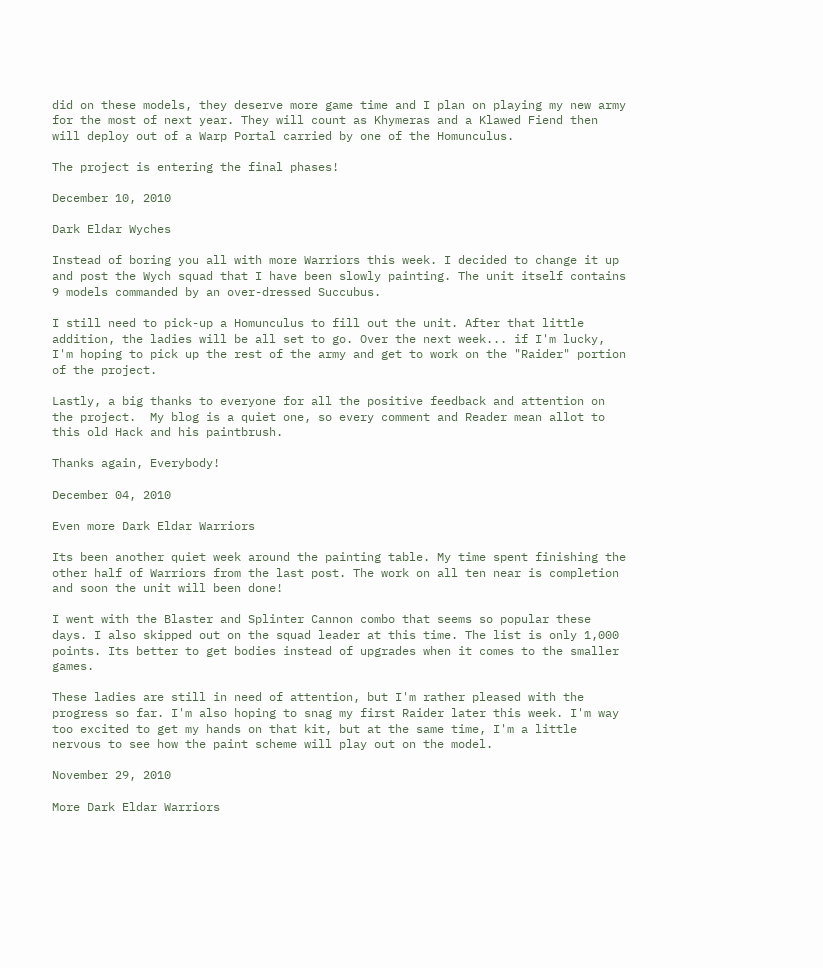did on these models, they deserve more game time and I plan on playing my new army for the most of next year. They will count as Khymeras and a Klawed Fiend then will deploy out of a Warp Portal carried by one of the Homunculus.

The project is entering the final phases!

December 10, 2010

Dark Eldar Wyches

Instead of boring you all with more Warriors this week. I decided to change it up and post the Wych squad that I have been slowly painting. The unit itself contains 9 models commanded by an over-dressed Succubus.

I still need to pick-up a Homunculus to fill out the unit. After that little addition, the ladies will be all set to go. Over the next week... if I'm lucky, I'm hoping to pick up the rest of the army and get to work on the "Raider" portion of the project.

Lastly, a big thanks to everyone for all the positive feedback and attention on the project.  My blog is a quiet one, so every comment and Reader mean allot to this old Hack and his paintbrush.

Thanks again, Everybody!

December 04, 2010

Even more Dark Eldar Warriors

Its been another quiet week around the painting table. My time spent finishing the other half of Warriors from the last post. The work on all ten near is completion and soon the unit will been done!

I went with the Blaster and Splinter Cannon combo that seems so popular these days. I also skipped out on the squad leader at this time. The list is only 1,000 points. Its better to get bodies instead of upgrades when it comes to the smaller games.

These ladies are still in need of attention, but I'm rather pleased with the progress so far. I'm also hoping to snag my first Raider later this week. I'm way too excited to get my hands on that kit, but at the same time, I'm a little nervous to see how the paint scheme will play out on the model.

November 29, 2010

More Dark Eldar Warriors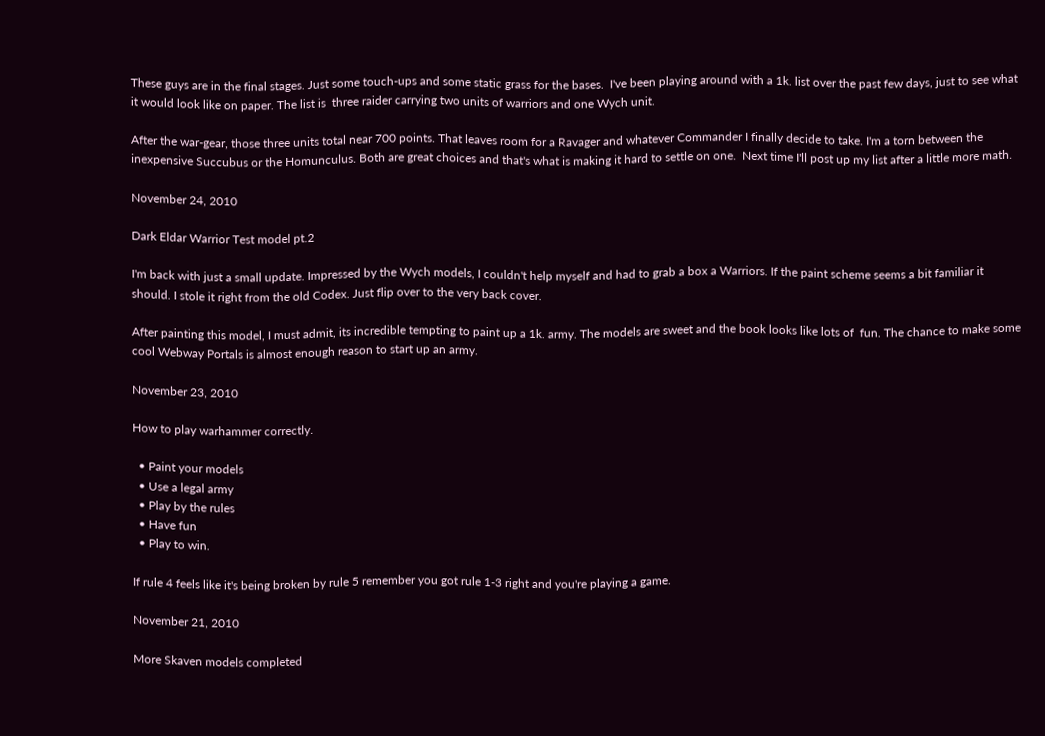These guys are in the final stages. Just some touch-ups and some static grass for the bases.  I've been playing around with a 1k. list over the past few days, just to see what it would look like on paper. The list is  three raider carrying two units of warriors and one Wych unit.

After the war-gear, those three units total near 700 points. That leaves room for a Ravager and whatever Commander I finally decide to take. I'm a torn between the inexpensive Succubus or the Homunculus. Both are great choices and that's what is making it hard to settle on one.  Next time I'll post up my list after a little more math.

November 24, 2010

Dark Eldar Warrior Test model pt.2

I'm back with just a small update. Impressed by the Wych models, I couldn't help myself and had to grab a box a Warriors. If the paint scheme seems a bit familiar it should. I stole it right from the old Codex. Just flip over to the very back cover.

After painting this model, I must admit, its incredible tempting to paint up a 1k. army. The models are sweet and the book looks like lots of  fun. The chance to make some cool Webway Portals is almost enough reason to start up an army.

November 23, 2010

How to play warhammer correctly.

  • Paint your models
  • Use a legal army
  • Play by the rules
  • Have fun
  • Play to win.

If rule 4 feels like it's being broken by rule 5 remember you got rule 1-3 right and you're playing a game.

November 21, 2010

More Skaven models completed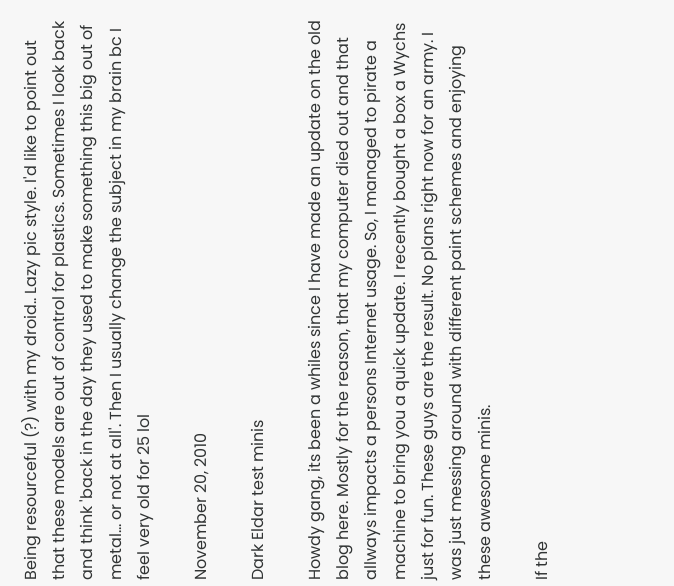Being resourceful (?) with my droid.. Lazy pic style. I'd like to point out that these models are out of control for plastics. Sometimes I look back and think 'back in the day they used to make something this big out of metal... or not at all'. Then I usually change the subject in my brain bc I feel very old for 25 lol

November 20, 2010

Dark Eldar test minis

Howdy gang, its been a whiles since I have made an update on the old blog here. Mostly for the reason, that my computer died out and that allways impacts a persons Internet usage. So, I managed to pirate a machine to bring you a quick update. I recently bought a box a Wychs just for fun. These guys are the result. No plans right now for an army. I was just messing around with different paint schemes and enjoying these awesome minis.

If the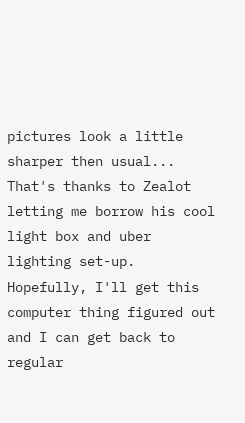pictures look a little sharper then usual... That's thanks to Zealot letting me borrow his cool light box and uber lighting set-up. Hopefully, I'll get this computer thing figured out and I can get back to regular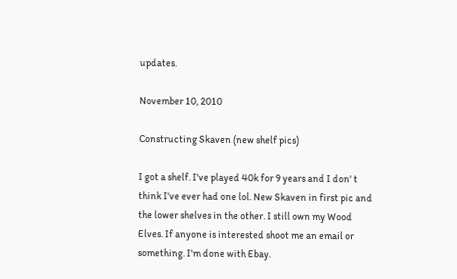updates.

November 10, 2010

Constructing Skaven (new shelf pics)

I got a shelf. I've played 40k for 9 years and I don' t think I've ever had one lol. New Skaven in first pic and the lower shelves in the other. I still own my Wood Elves. If anyone is interested shoot me an email or something. I'm done with Ebay.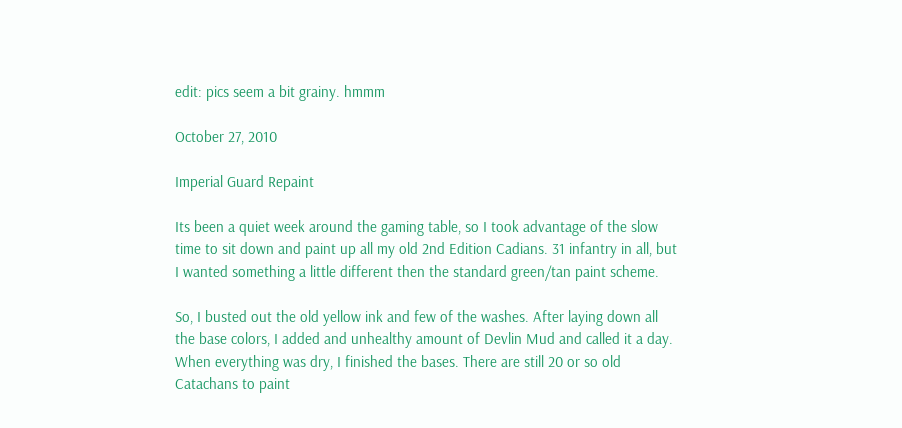edit: pics seem a bit grainy. hmmm

October 27, 2010

Imperial Guard Repaint

Its been a quiet week around the gaming table, so I took advantage of the slow time to sit down and paint up all my old 2nd Edition Cadians. 31 infantry in all, but I wanted something a little different then the standard green/tan paint scheme.

So, I busted out the old yellow ink and few of the washes. After laying down all the base colors, I added and unhealthy amount of Devlin Mud and called it a day. When everything was dry, I finished the bases. There are still 20 or so old Catachans to paint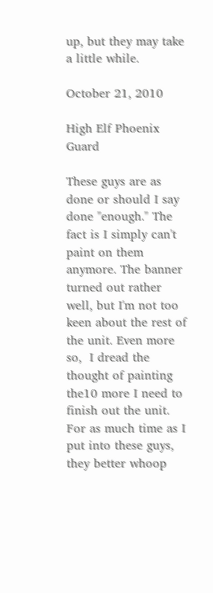up, but they may take a little while.

October 21, 2010

High Elf Phoenix Guard

These guys are as done or should I say done "enough." The fact is I simply can't paint on them anymore. The banner turned out rather well, but I'm not too keen about the rest of the unit. Even more so,  I dread the thought of painting the10 more I need to finish out the unit. For as much time as I put into these guys, they better whoop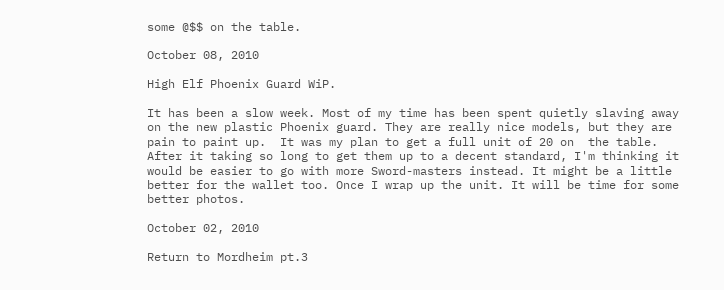some @$$ on the table.

October 08, 2010

High Elf Phoenix Guard WiP.

It has been a slow week. Most of my time has been spent quietly slaving away on the new plastic Phoenix guard. They are really nice models, but they are pain to paint up.  It was my plan to get a full unit of 20 on  the table. After it taking so long to get them up to a decent standard, I'm thinking it would be easier to go with more Sword-masters instead. It might be a little better for the wallet too. Once I wrap up the unit. It will be time for some better photos.

October 02, 2010

Return to Mordheim pt.3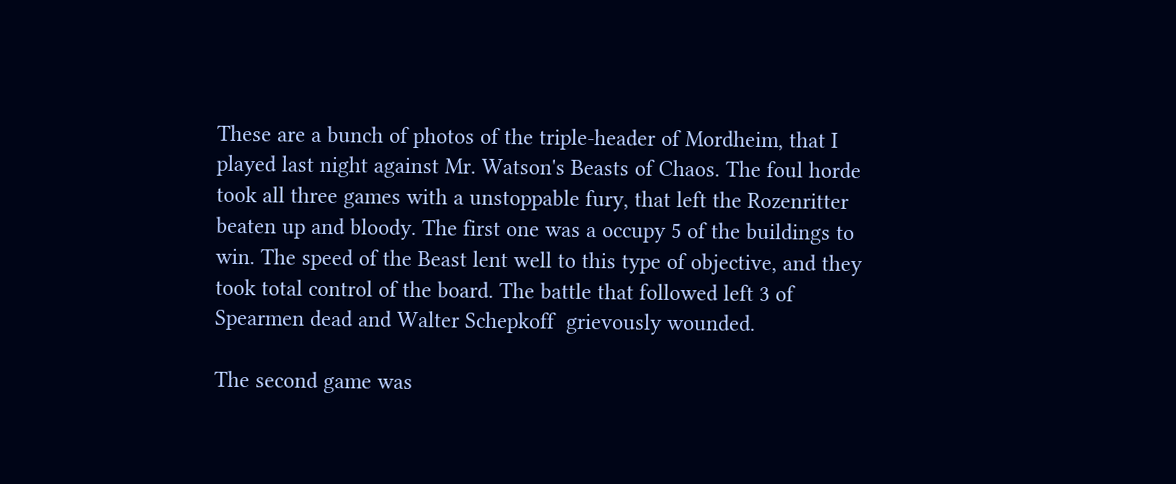These are a bunch of photos of the triple-header of Mordheim, that I played last night against Mr. Watson's Beasts of Chaos. The foul horde took all three games with a unstoppable fury, that left the Rozenritter beaten up and bloody. The first one was a occupy 5 of the buildings to win. The speed of the Beast lent well to this type of objective, and they took total control of the board. The battle that followed left 3 of Spearmen dead and Walter Schepkoff  grievously wounded.

The second game was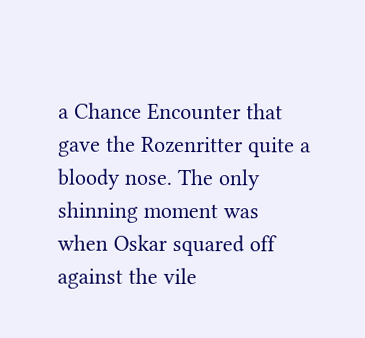a Chance Encounter that gave the Rozenritter quite a bloody nose. The only shinning moment was when Oskar squared off against the vile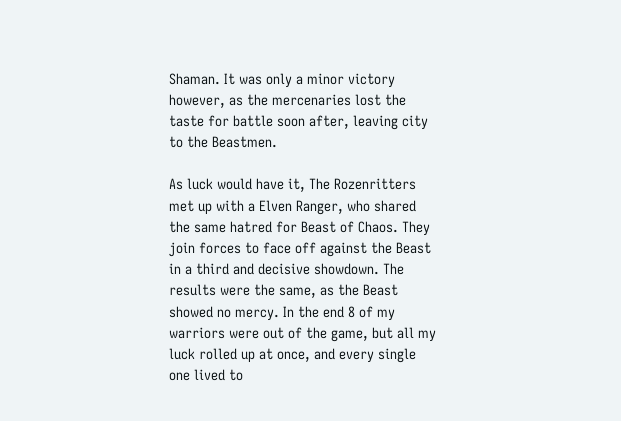Shaman. It was only a minor victory however, as the mercenaries lost the taste for battle soon after, leaving city to the Beastmen.

As luck would have it, The Rozenritters met up with a Elven Ranger, who shared the same hatred for Beast of Chaos. They join forces to face off against the Beast in a third and decisive showdown. The results were the same, as the Beast showed no mercy. In the end 8 of my warriors were out of the game, but all my luck rolled up at once, and every single one lived to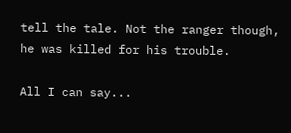tell the tale. Not the ranger though, he was killed for his trouble.

All I can say...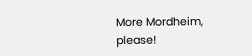More Mordheim, please!